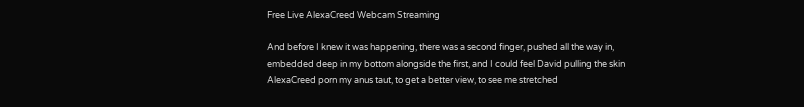Free Live AlexaCreed Webcam Streaming

And before I knew it was happening, there was a second finger, pushed all the way in, embedded deep in my bottom alongside the first, and I could feel David pulling the skin AlexaCreed porn my anus taut, to get a better view, to see me stretched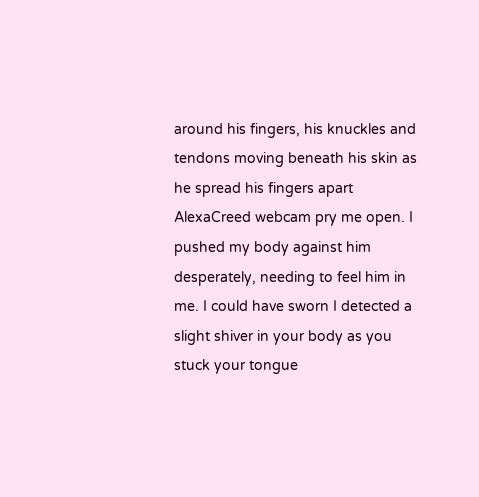around his fingers, his knuckles and tendons moving beneath his skin as he spread his fingers apart AlexaCreed webcam pry me open. I pushed my body against him desperately, needing to feel him in me. I could have sworn I detected a slight shiver in your body as you stuck your tongue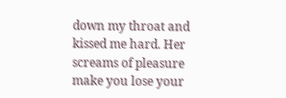down my throat and kissed me hard. Her screams of pleasure make you lose your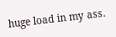huge load in my ass.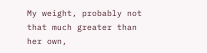My weight, probably not that much greater than her own,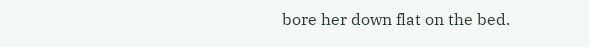bore her down flat on the bed.